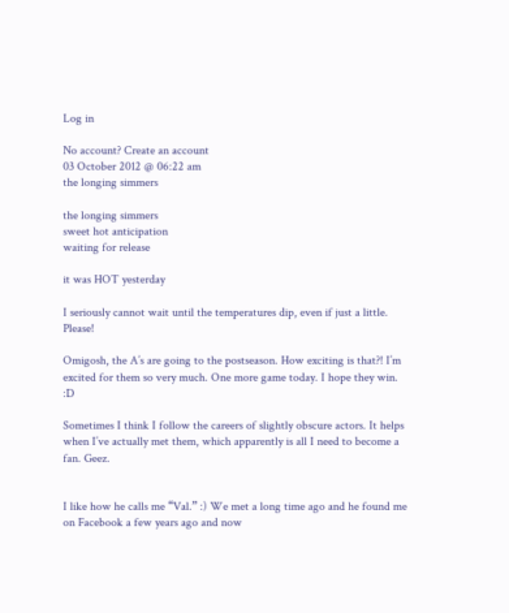Log in

No account? Create an account
03 October 2012 @ 06:22 am
the longing simmers

the longing simmers
sweet hot anticipation
waiting for release

it was HOT yesterday

I seriously cannot wait until the temperatures dip, even if just a little. Please!

Omigosh, the A’s are going to the postseason. How exciting is that?! I’m excited for them so very much. One more game today. I hope they win. :D

Sometimes I think I follow the careers of slightly obscure actors. It helps when I’ve actually met them, which apparently is all I need to become a fan. Geez.


I like how he calls me “Val.” :) We met a long time ago and he found me on Facebook a few years ago and now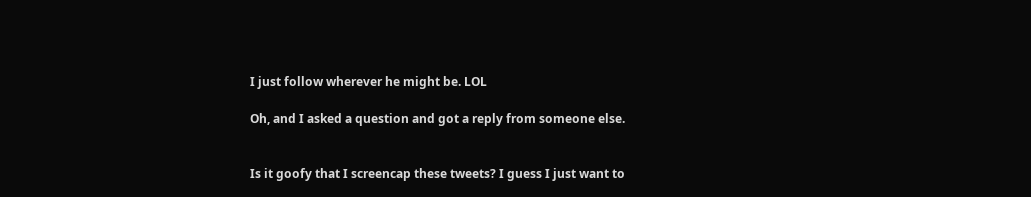I just follow wherever he might be. LOL

Oh, and I asked a question and got a reply from someone else.


Is it goofy that I screencap these tweets? I guess I just want to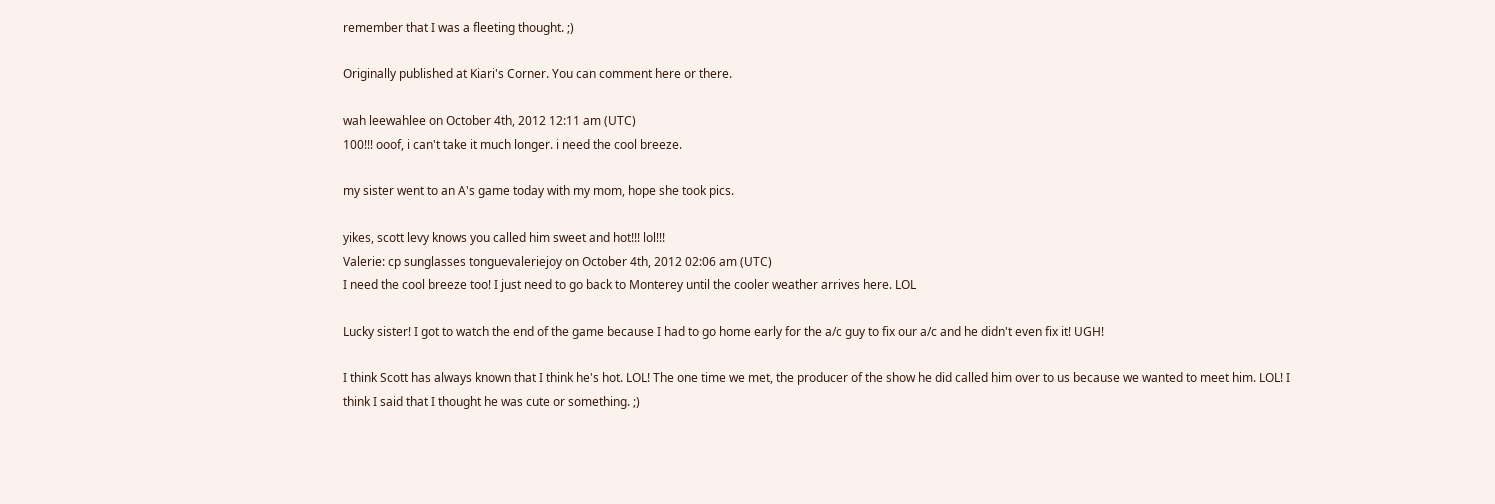remember that I was a fleeting thought. ;)

Originally published at Kiari's Corner. You can comment here or there.

wah leewahlee on October 4th, 2012 12:11 am (UTC)
100!!! ooof, i can't take it much longer. i need the cool breeze.

my sister went to an A's game today with my mom, hope she took pics.

yikes, scott levy knows you called him sweet and hot!!! lol!!!
Valerie: cp sunglasses tonguevaleriejoy on October 4th, 2012 02:06 am (UTC)
I need the cool breeze too! I just need to go back to Monterey until the cooler weather arrives here. LOL

Lucky sister! I got to watch the end of the game because I had to go home early for the a/c guy to fix our a/c and he didn't even fix it! UGH!

I think Scott has always known that I think he's hot. LOL! The one time we met, the producer of the show he did called him over to us because we wanted to meet him. LOL! I think I said that I thought he was cute or something. ;)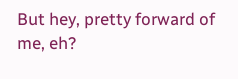But hey, pretty forward of me, eh?